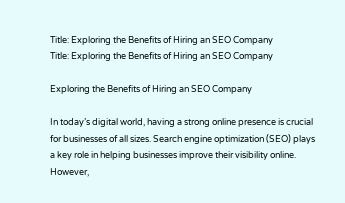Title: Exploring the Benefits of Hiring an SEO Company
Title: Exploring the Benefits of Hiring an SEO Company

Exploring the Benefits of Hiring an SEO Company

In today’s digital world, having a strong online presence is crucial for businesses of all sizes. Search engine optimization (SEO) plays a key role in helping businesses improve their visibility online. However,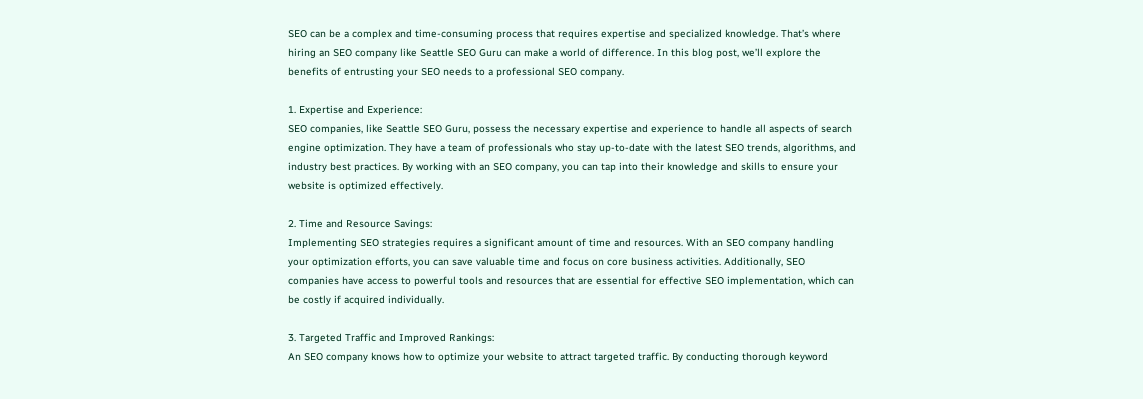SEO can be a complex and time-consuming process that requires expertise and specialized knowledge. That’s where hiring an SEO company like Seattle SEO Guru can make a world of difference. In this blog post, we’ll explore the benefits of entrusting your SEO needs to a professional SEO company.

1. Expertise and Experience:
SEO companies, like Seattle SEO Guru, possess the necessary expertise and experience to handle all aspects of search engine optimization. They have a team of professionals who stay up-to-date with the latest SEO trends, algorithms, and industry best practices. By working with an SEO company, you can tap into their knowledge and skills to ensure your website is optimized effectively.

2. Time and Resource Savings:
Implementing SEO strategies requires a significant amount of time and resources. With an SEO company handling your optimization efforts, you can save valuable time and focus on core business activities. Additionally, SEO companies have access to powerful tools and resources that are essential for effective SEO implementation, which can be costly if acquired individually.

3. Targeted Traffic and Improved Rankings:
An SEO company knows how to optimize your website to attract targeted traffic. By conducting thorough keyword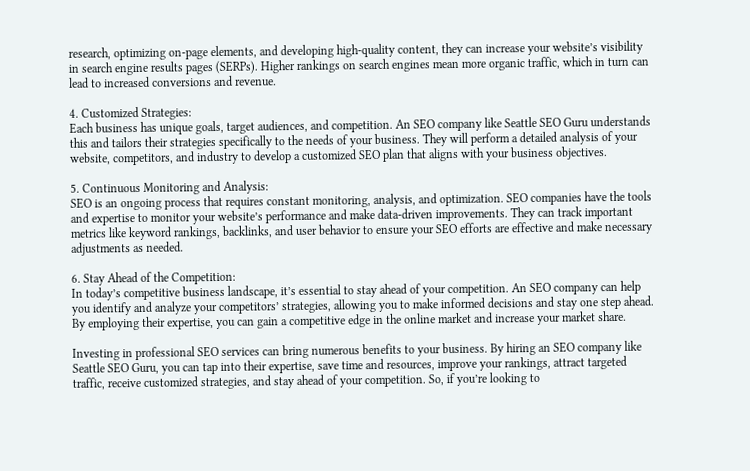research, optimizing on-page elements, and developing high-quality content, they can increase your website’s visibility in search engine results pages (SERPs). Higher rankings on search engines mean more organic traffic, which in turn can lead to increased conversions and revenue.

4. Customized Strategies:
Each business has unique goals, target audiences, and competition. An SEO company like Seattle SEO Guru understands this and tailors their strategies specifically to the needs of your business. They will perform a detailed analysis of your website, competitors, and industry to develop a customized SEO plan that aligns with your business objectives.

5. Continuous Monitoring and Analysis:
SEO is an ongoing process that requires constant monitoring, analysis, and optimization. SEO companies have the tools and expertise to monitor your website’s performance and make data-driven improvements. They can track important metrics like keyword rankings, backlinks, and user behavior to ensure your SEO efforts are effective and make necessary adjustments as needed.

6. Stay Ahead of the Competition:
In today’s competitive business landscape, it’s essential to stay ahead of your competition. An SEO company can help you identify and analyze your competitors’ strategies, allowing you to make informed decisions and stay one step ahead. By employing their expertise, you can gain a competitive edge in the online market and increase your market share.

Investing in professional SEO services can bring numerous benefits to your business. By hiring an SEO company like Seattle SEO Guru, you can tap into their expertise, save time and resources, improve your rankings, attract targeted traffic, receive customized strategies, and stay ahead of your competition. So, if you’re looking to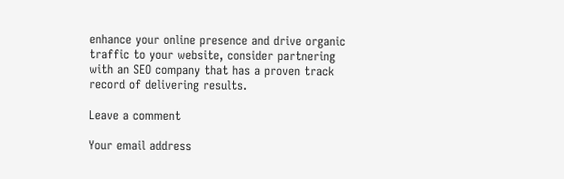enhance your online presence and drive organic traffic to your website, consider partnering with an SEO company that has a proven track record of delivering results.

Leave a comment

Your email address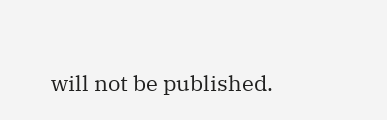will not be published.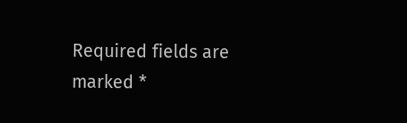Required fields are marked *